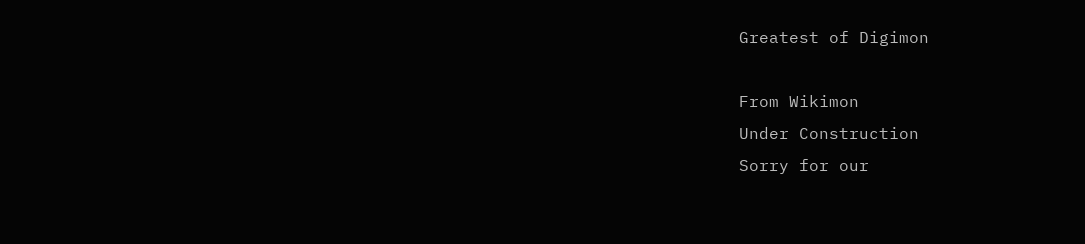Greatest of Digimon

From Wikimon
Under Construction
Sorry for our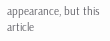appearance, but this article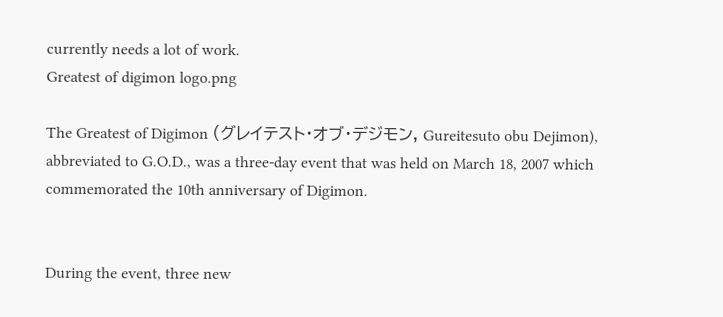currently needs a lot of work.
Greatest of digimon logo.png

The Greatest of Digimon (グレイテスト・オブ・デジモン, Gureitesuto obu Dejimon), abbreviated to G.O.D., was a three-day event that was held on March 18, 2007 which commemorated the 10th anniversary of Digimon.


During the event, three new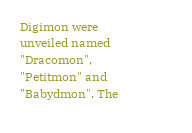Digimon were unveiled named "Dracomon", "Petitmon" and "Babydmon". The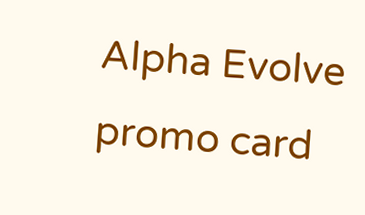Alpha Evolve promo card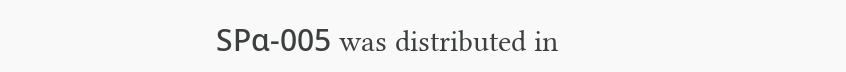SPα-005 was distributed in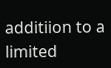additiion to a limited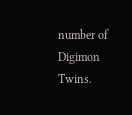number of Digimon Twins.